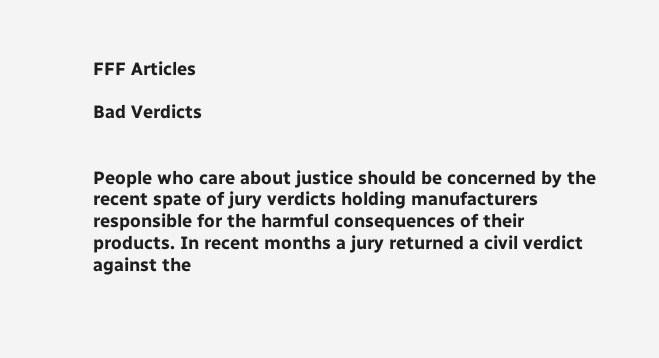FFF Articles

Bad Verdicts


People who care about justice should be concerned by the recent spate of jury verdicts holding manufacturers responsible for the harmful consequences of their products. In recent months a jury returned a civil verdict against the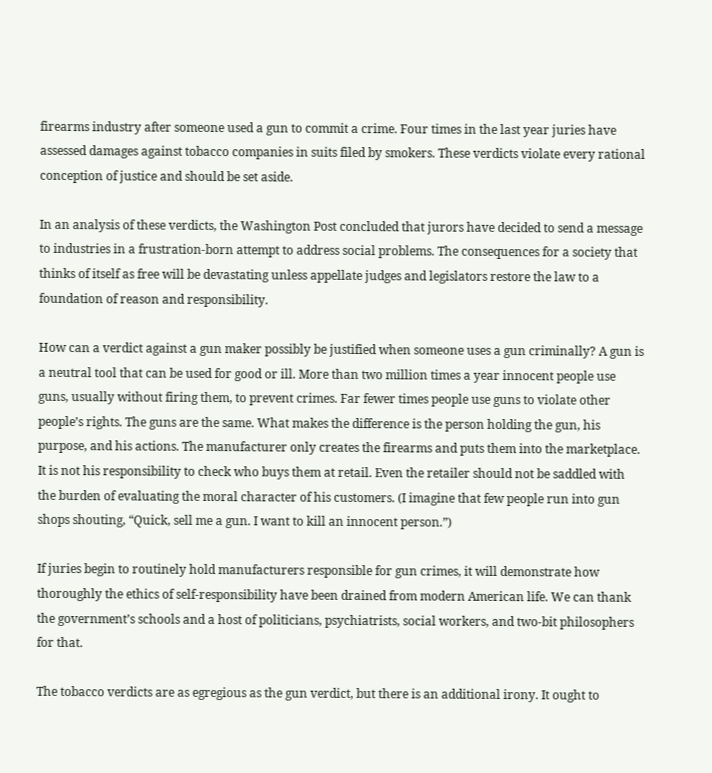firearms industry after someone used a gun to commit a crime. Four times in the last year juries have assessed damages against tobacco companies in suits filed by smokers. These verdicts violate every rational conception of justice and should be set aside.

In an analysis of these verdicts, the Washington Post concluded that jurors have decided to send a message to industries in a frustration-born attempt to address social problems. The consequences for a society that thinks of itself as free will be devastating unless appellate judges and legislators restore the law to a foundation of reason and responsibility.

How can a verdict against a gun maker possibly be justified when someone uses a gun criminally? A gun is a neutral tool that can be used for good or ill. More than two million times a year innocent people use guns, usually without firing them, to prevent crimes. Far fewer times people use guns to violate other people’s rights. The guns are the same. What makes the difference is the person holding the gun, his purpose, and his actions. The manufacturer only creates the firearms and puts them into the marketplace. It is not his responsibility to check who buys them at retail. Even the retailer should not be saddled with the burden of evaluating the moral character of his customers. (I imagine that few people run into gun shops shouting, “Quick, sell me a gun. I want to kill an innocent person.”)

If juries begin to routinely hold manufacturers responsible for gun crimes, it will demonstrate how thoroughly the ethics of self-responsibility have been drained from modern American life. We can thank the government’s schools and a host of politicians, psychiatrists, social workers, and two-bit philosophers for that.

The tobacco verdicts are as egregious as the gun verdict, but there is an additional irony. It ought to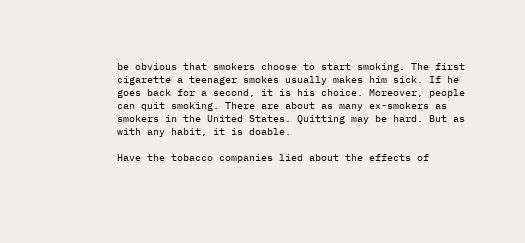be obvious that smokers choose to start smoking. The first cigarette a teenager smokes usually makes him sick. If he goes back for a second, it is his choice. Moreover, people can quit smoking. There are about as many ex-smokers as smokers in the United States. Quitting may be hard. But as with any habit, it is doable.

Have the tobacco companies lied about the effects of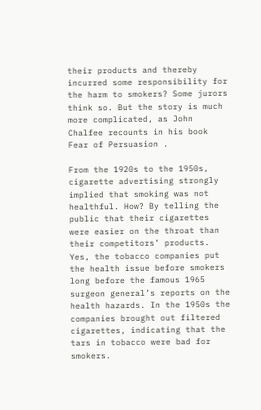their products and thereby incurred some responsibility for the harm to smokers? Some jurors think so. But the story is much more complicated, as John Chalfee recounts in his book Fear of Persuasion .

From the 1920s to the 1950s, cigarette advertising strongly implied that smoking was not healthful. How? By telling the public that their cigarettes were easier on the throat than their competitors’ products. Yes, the tobacco companies put the health issue before smokers long before the famous 1965 surgeon general’s reports on the health hazards. In the 1950s the companies brought out filtered cigarettes, indicating that the tars in tobacco were bad for smokers.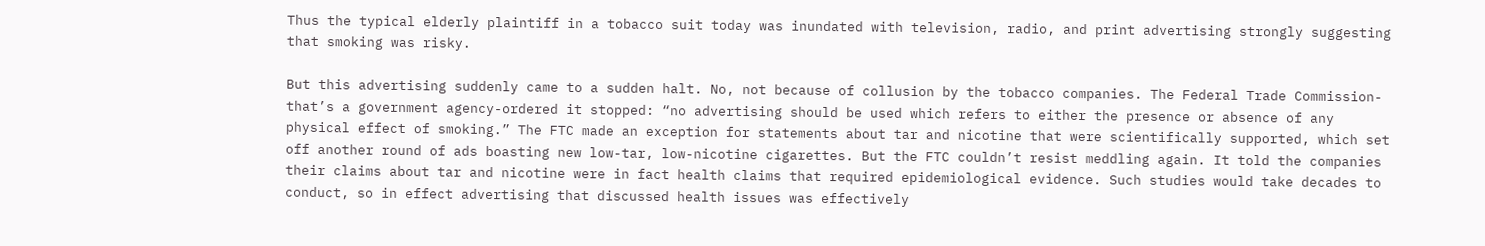Thus the typical elderly plaintiff in a tobacco suit today was inundated with television, radio, and print advertising strongly suggesting that smoking was risky.

But this advertising suddenly came to a sudden halt. No, not because of collusion by the tobacco companies. The Federal Trade Commission-that’s a government agency-ordered it stopped: “no advertising should be used which refers to either the presence or absence of any physical effect of smoking.” The FTC made an exception for statements about tar and nicotine that were scientifically supported, which set off another round of ads boasting new low-tar, low-nicotine cigarettes. But the FTC couldn’t resist meddling again. It told the companies their claims about tar and nicotine were in fact health claims that required epidemiological evidence. Such studies would take decades to conduct, so in effect advertising that discussed health issues was effectively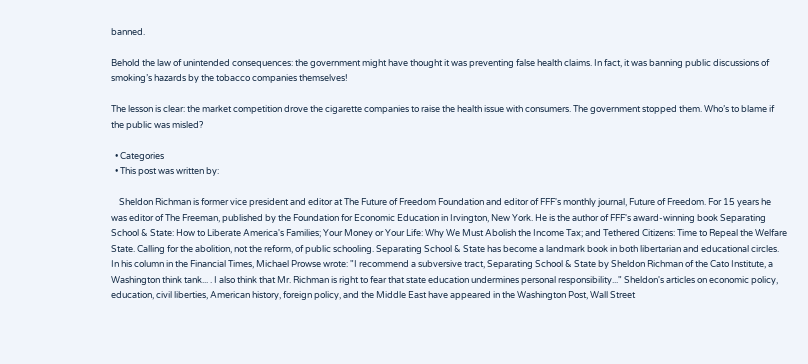banned.

Behold the law of unintended consequences: the government might have thought it was preventing false health claims. In fact, it was banning public discussions of smoking’s hazards by the tobacco companies themselves!

The lesson is clear: the market competition drove the cigarette companies to raise the health issue with consumers. The government stopped them. Who’s to blame if the public was misled?

  • Categories
  • This post was written by:

    Sheldon Richman is former vice president and editor at The Future of Freedom Foundation and editor of FFF's monthly journal, Future of Freedom. For 15 years he was editor of The Freeman, published by the Foundation for Economic Education in Irvington, New York. He is the author of FFF's award-winning book Separating School & State: How to Liberate America's Families; Your Money or Your Life: Why We Must Abolish the Income Tax; and Tethered Citizens: Time to Repeal the Welfare State. Calling for the abolition, not the reform, of public schooling. Separating School & State has become a landmark book in both libertarian and educational circles. In his column in the Financial Times, Michael Prowse wrote: "I recommend a subversive tract, Separating School & State by Sheldon Richman of the Cato Institute, a Washington think tank... . I also think that Mr. Richman is right to fear that state education undermines personal responsibility..." Sheldon's articles on economic policy, education, civil liberties, American history, foreign policy, and the Middle East have appeared in the Washington Post, Wall Street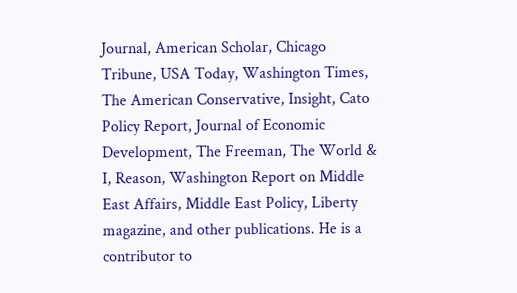Journal, American Scholar, Chicago Tribune, USA Today, Washington Times, The American Conservative, Insight, Cato Policy Report, Journal of Economic Development, The Freeman, The World & I, Reason, Washington Report on Middle East Affairs, Middle East Policy, Liberty magazine, and other publications. He is a contributor to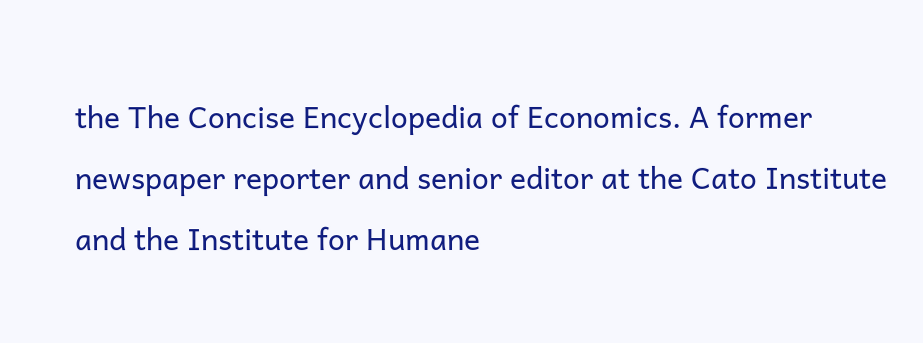the The Concise Encyclopedia of Economics. A former newspaper reporter and senior editor at the Cato Institute and the Institute for Humane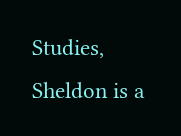Studies, Sheldon is a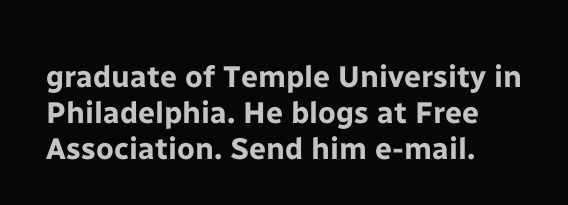graduate of Temple University in Philadelphia. He blogs at Free Association. Send him e-mail.